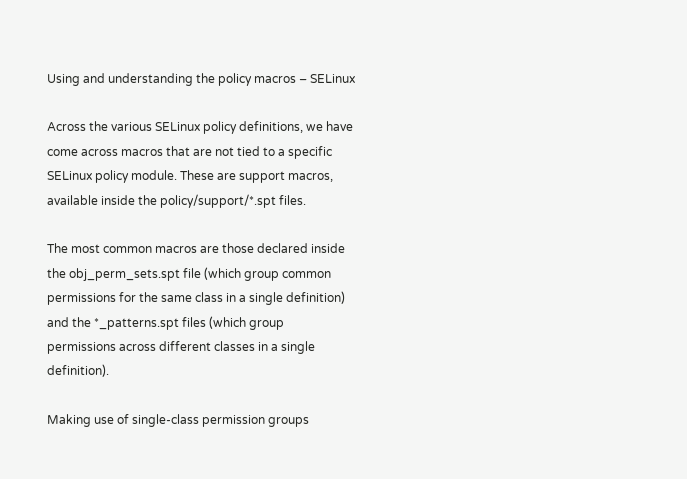Using and understanding the policy macros – SELinux

Across the various SELinux policy definitions, we have come across macros that are not tied to a specific SELinux policy module. These are support macros, available inside the policy/support/*.spt files.

The most common macros are those declared inside the obj_perm_sets.spt file (which group common permissions for the same class in a single definition) and the *_patterns.spt files (which group permissions across different classes in a single definition).

Making use of single-class permission groups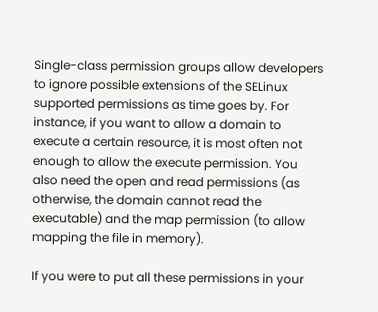Single-class permission groups allow developers to ignore possible extensions of the SELinux supported permissions as time goes by. For instance, if you want to allow a domain to execute a certain resource, it is most often not enough to allow the execute permission. You also need the open and read permissions (as otherwise, the domain cannot read the executable) and the map permission (to allow mapping the file in memory).

If you were to put all these permissions in your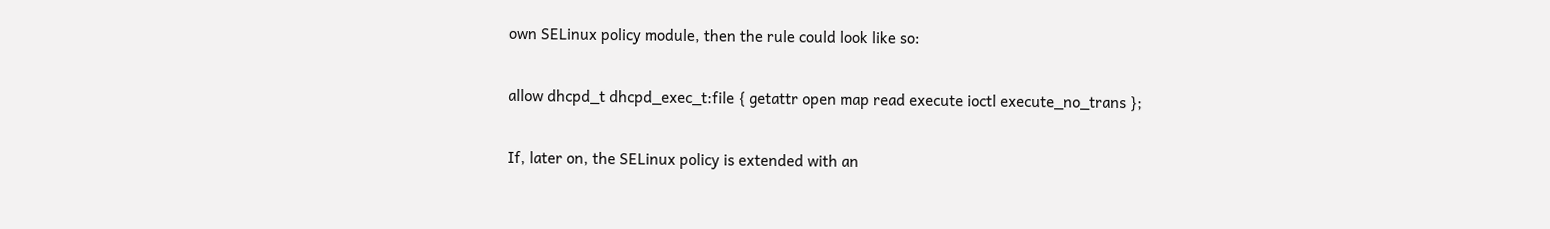own SELinux policy module, then the rule could look like so:

allow dhcpd_t dhcpd_exec_t:file { getattr open map read execute ioctl execute_no_trans };

If, later on, the SELinux policy is extended with an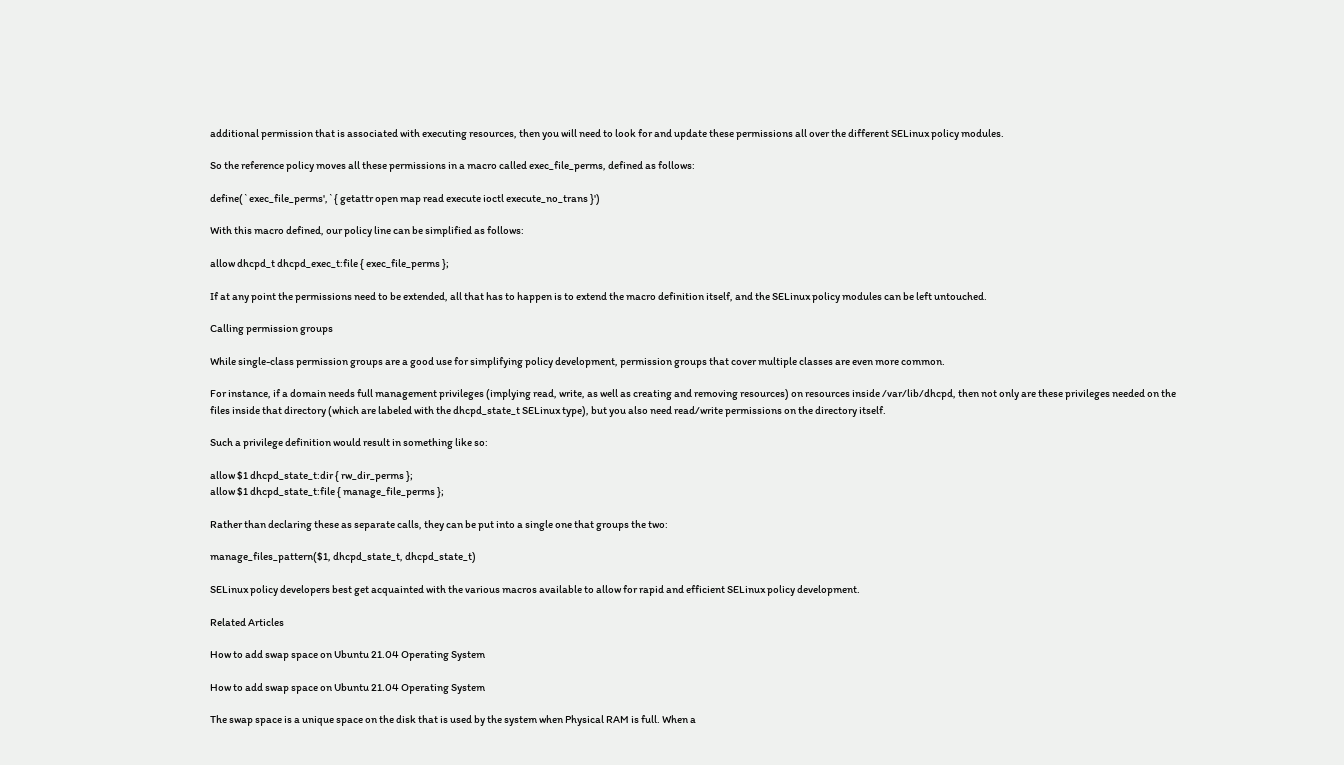additional permission that is associated with executing resources, then you will need to look for and update these permissions all over the different SELinux policy modules.

So the reference policy moves all these permissions in a macro called exec_file_perms, defined as follows:

define(`exec_file_perms',`{ getattr open map read execute ioctl execute_no_trans }')

With this macro defined, our policy line can be simplified as follows:

allow dhcpd_t dhcpd_exec_t:file { exec_file_perms };

If at any point the permissions need to be extended, all that has to happen is to extend the macro definition itself, and the SELinux policy modules can be left untouched.

Calling permission groups

While single-class permission groups are a good use for simplifying policy development, permission groups that cover multiple classes are even more common.

For instance, if a domain needs full management privileges (implying read, write, as well as creating and removing resources) on resources inside /var/lib/dhcpd, then not only are these privileges needed on the files inside that directory (which are labeled with the dhcpd_state_t SELinux type), but you also need read/write permissions on the directory itself.

Such a privilege definition would result in something like so:

allow $1 dhcpd_state_t:dir { rw_dir_perms };
allow $1 dhcpd_state_t:file { manage_file_perms };

Rather than declaring these as separate calls, they can be put into a single one that groups the two:

manage_files_pattern($1, dhcpd_state_t, dhcpd_state_t)

SELinux policy developers best get acquainted with the various macros available to allow for rapid and efficient SELinux policy development.

Related Articles

How to add swap space on Ubuntu 21.04 Operating System

How to add swap space on Ubuntu 21.04 Operating System

The swap space is a unique space on the disk that is used by the system when Physical RAM is full. When a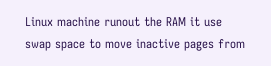Linux machine runout the RAM it use swap space to move inactive pages from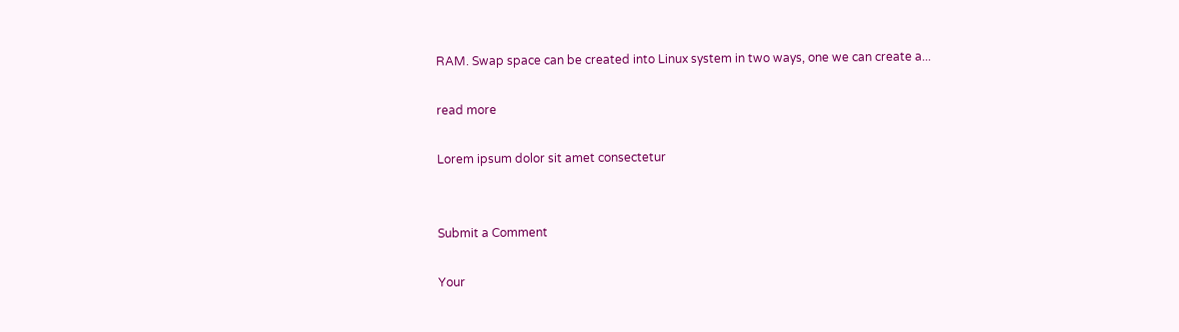RAM. Swap space can be created into Linux system in two ways, one we can create a...

read more

Lorem ipsum dolor sit amet consectetur


Submit a Comment

Your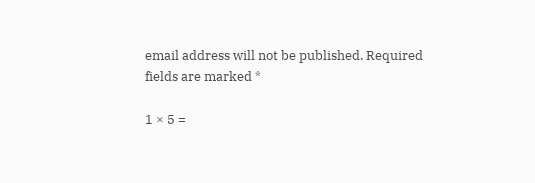email address will not be published. Required fields are marked *

1 × 5 =